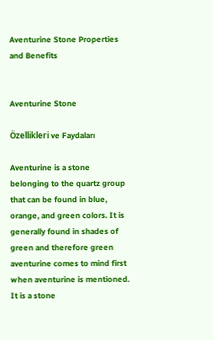Aventurine Stone Properties and Benefits


Aventurine Stone

Özellikleri ve Faydaları

Aventurine is a stone belonging to the quartz group that can be found in blue, orange, and green colors. It is generally found in shades of green and therefore green aventurine comes to mind first when aventurine is mentioned. It is a stone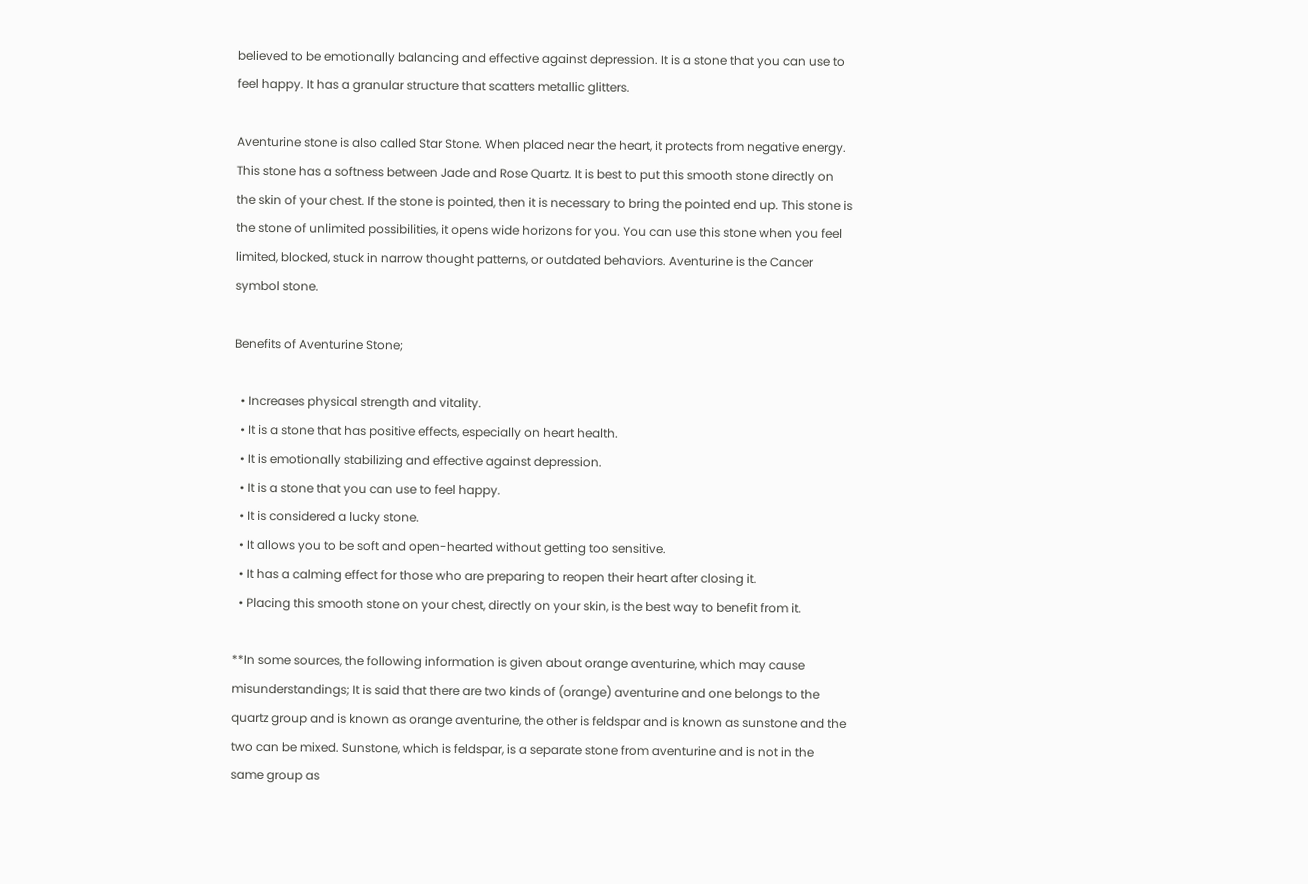believed to be emotionally balancing and effective against depression. It is a stone that you can use to feel happy. It has a granular structure that scatters metallic glitters.

Aventurine stone is also called Star Stone. When placed near the heart, it protects from negative energy. This stone has a softness between Jade and Rose Quartz. It is best to put this smooth stone directly on the skin of your chest. If the stone is pointed, then it is necessary to bring the pointed end up. This stone is the stone of unlimited possibilities, it opens wide horizons for you. You can use this stone when you feel limited, blocked, stuck in narrow thought patterns, or outdated behaviors. Aventurine is the Cancer symbol stone.

Benefits of Aventurine Stone;

  • Increases physical strength and vitality.
  • It is a stone that has positive effects, especially on heart health.
  • It is emotionally stabilizing and effective against depression.
  • It is a stone that you can use to feel happy.
  • It is considered a lucky stone.
  • It allows you to be soft and open-hearted without getting too sensitive.
  • It has a calming effect for those who are preparing to reopen their heart after closing it.
  • Placing this smooth stone on your chest, directly on your skin, is the best way to benefit from it.

**In some sources, the following information is given about orange aventurine, which may cause misunderstandings; It is said that there are two kinds of (orange) aventurine and one belongs to the quartz group and is known as orange aventurine, the other is feldspar and is known as sunstone and the two can be mixed. Sunstone, which is feldspar, is a separate stone from aventurine and is not in the same group as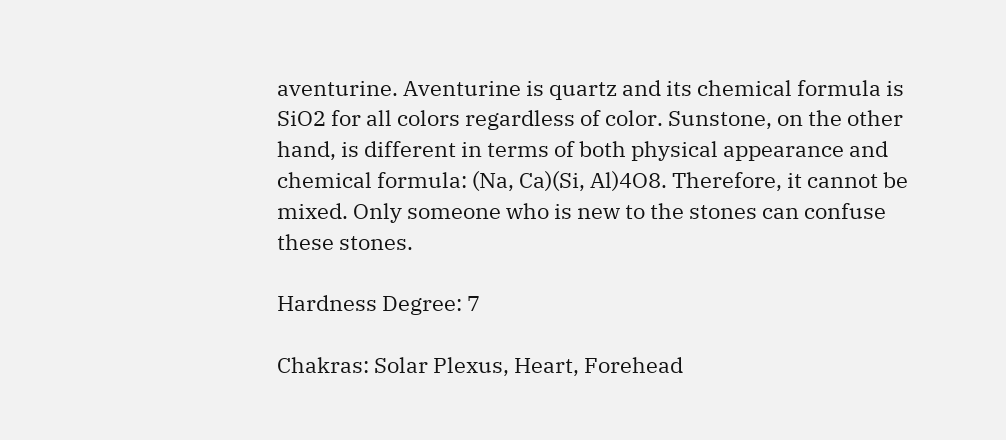aventurine. Aventurine is quartz and its chemical formula is SiO2 for all colors regardless of color. Sunstone, on the other hand, is different in terms of both physical appearance and chemical formula: (Na, Ca)(Si, Al)4O8. Therefore, it cannot be mixed. Only someone who is new to the stones can confuse these stones.

Hardness Degree: 7

Chakras: Solar Plexus, Heart, Forehead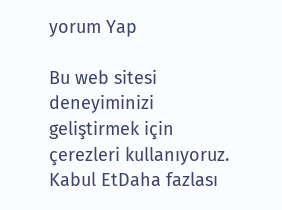yorum Yap

Bu web sitesi deneyiminizi geliştirmek için çerezleri kullanıyoruz. Kabul EtDaha fazlası